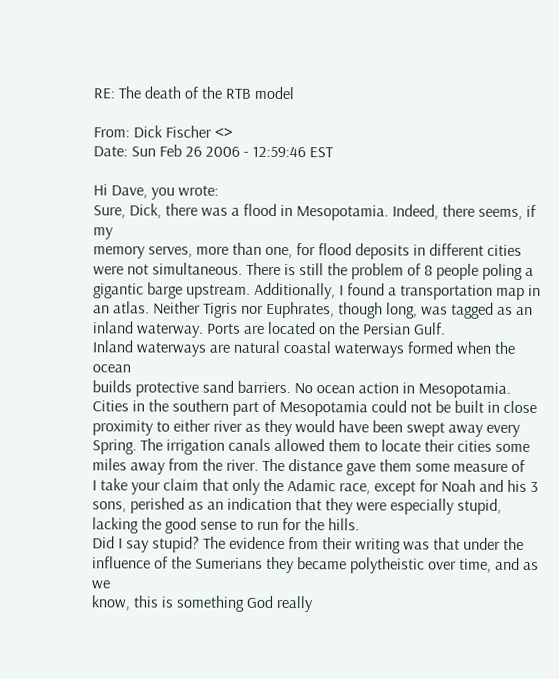RE: The death of the RTB model

From: Dick Fischer <>
Date: Sun Feb 26 2006 - 12:59:46 EST

Hi Dave, you wrote:
Sure, Dick, there was a flood in Mesopotamia. Indeed, there seems, if my
memory serves, more than one, for flood deposits in different cities
were not simultaneous. There is still the problem of 8 people poling a
gigantic barge upstream. Additionally, I found a transportation map in
an atlas. Neither Tigris nor Euphrates, though long, was tagged as an
inland waterway. Ports are located on the Persian Gulf.
Inland waterways are natural coastal waterways formed when the ocean
builds protective sand barriers. No ocean action in Mesopotamia.
Cities in the southern part of Mesopotamia could not be built in close
proximity to either river as they would have been swept away every
Spring. The irrigation canals allowed them to locate their cities some
miles away from the river. The distance gave them some measure of
I take your claim that only the Adamic race, except for Noah and his 3
sons, perished as an indication that they were especially stupid,
lacking the good sense to run for the hills.
Did I say stupid? The evidence from their writing was that under the
influence of the Sumerians they became polytheistic over time, and as we
know, this is something God really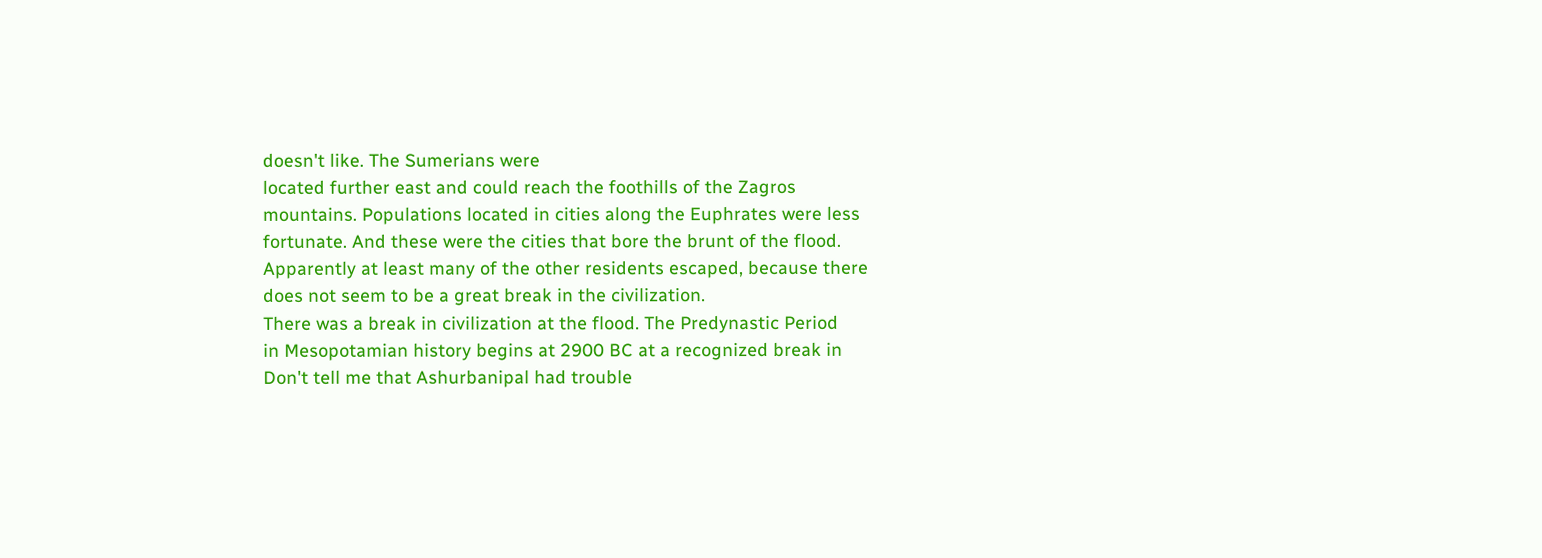doesn't like. The Sumerians were
located further east and could reach the foothills of the Zagros
mountains. Populations located in cities along the Euphrates were less
fortunate. And these were the cities that bore the brunt of the flood.
Apparently at least many of the other residents escaped, because there
does not seem to be a great break in the civilization.
There was a break in civilization at the flood. The Predynastic Period
in Mesopotamian history begins at 2900 BC at a recognized break in
Don't tell me that Ashurbanipal had trouble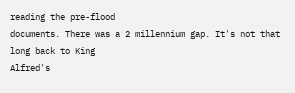reading the pre-flood
documents. There was a 2 millennium gap. It's not that long back to King
Alfred's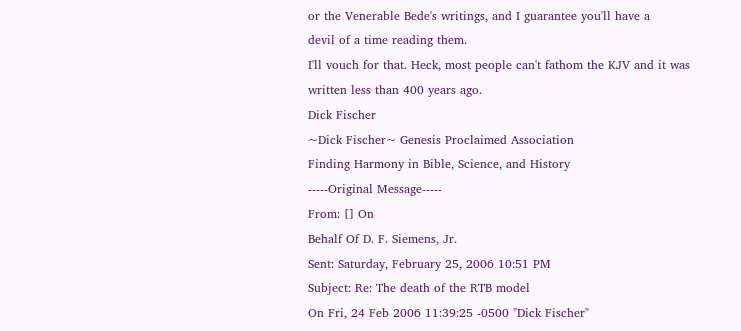or the Venerable Bede's writings, and I guarantee you'll have a
devil of a time reading them.
I'll vouch for that. Heck, most people can't fathom the KJV and it was
written less than 400 years ago.
Dick Fischer
~Dick Fischer~ Genesis Proclaimed Association
Finding Harmony in Bible, Science, and History
-----Original Message-----
From: [] On
Behalf Of D. F. Siemens, Jr.
Sent: Saturday, February 25, 2006 10:51 PM
Subject: Re: The death of the RTB model
On Fri, 24 Feb 2006 11:39:25 -0500 "Dick Fischer"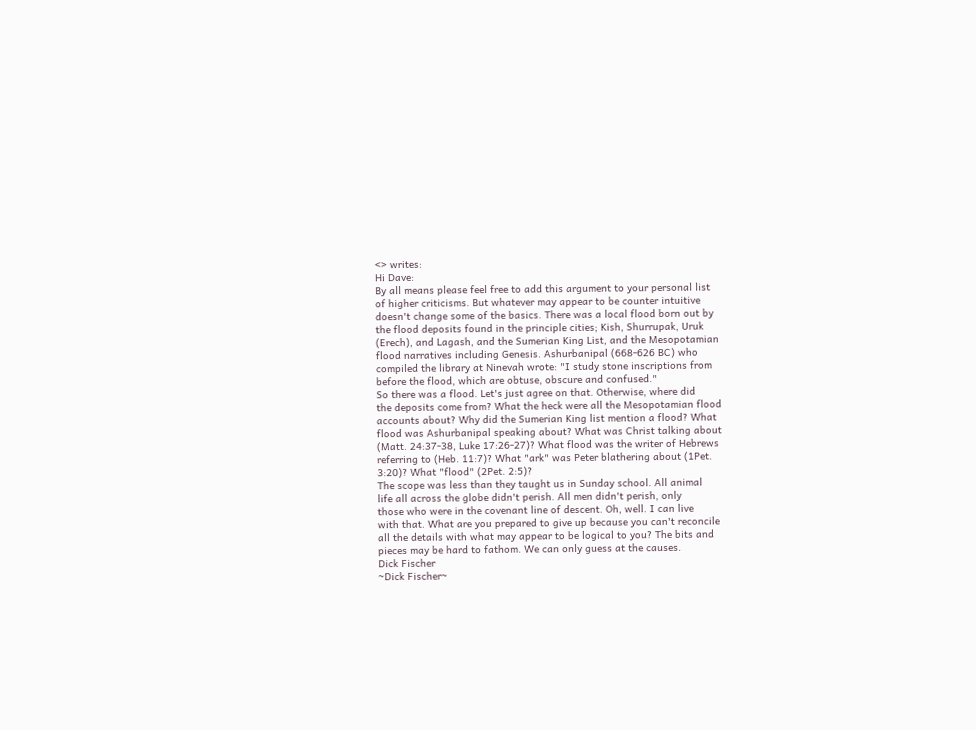<> writes:
Hi Dave:
By all means please feel free to add this argument to your personal list
of higher criticisms. But whatever may appear to be counter intuitive
doesn't change some of the basics. There was a local flood born out by
the flood deposits found in the principle cities; Kish, Shurrupak, Uruk
(Erech), and Lagash, and the Sumerian King List, and the Mesopotamian
flood narratives including Genesis. Ashurbanipal (668-626 BC) who
compiled the library at Ninevah wrote: "I study stone inscriptions from
before the flood, which are obtuse, obscure and confused."
So there was a flood. Let's just agree on that. Otherwise, where did
the deposits come from? What the heck were all the Mesopotamian flood
accounts about? Why did the Sumerian King list mention a flood? What
flood was Ashurbanipal speaking about? What was Christ talking about
(Matt. 24:37-38, Luke 17:26-27)? What flood was the writer of Hebrews
referring to (Heb. 11:7)? What "ark" was Peter blathering about (1Pet.
3:20)? What "flood" (2Pet. 2:5)?
The scope was less than they taught us in Sunday school. All animal
life all across the globe didn't perish. All men didn't perish, only
those who were in the covenant line of descent. Oh, well. I can live
with that. What are you prepared to give up because you can't reconcile
all the details with what may appear to be logical to you? The bits and
pieces may be hard to fathom. We can only guess at the causes.
Dick Fischer
~Dick Fischer~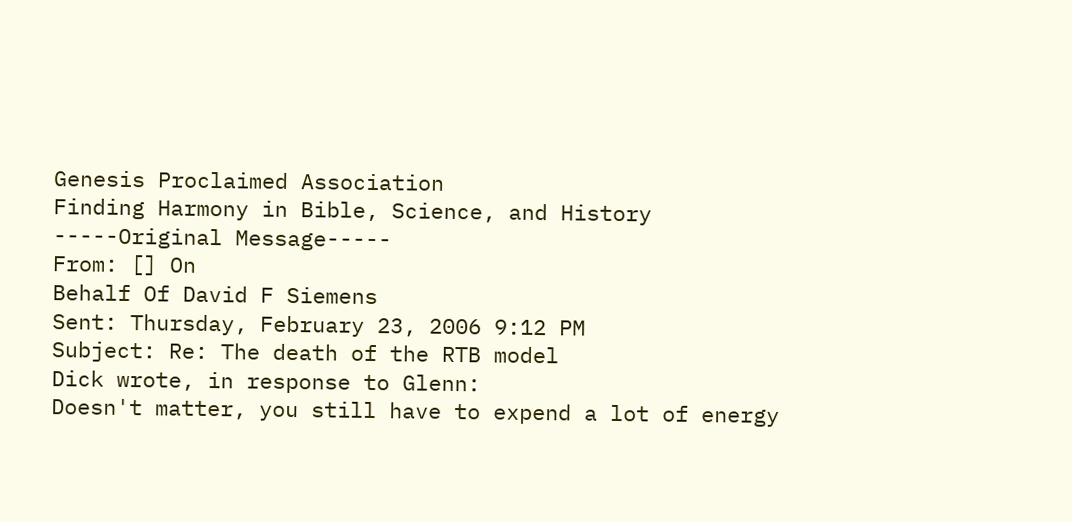Genesis Proclaimed Association
Finding Harmony in Bible, Science, and History
-----Original Message-----
From: [] On
Behalf Of David F Siemens
Sent: Thursday, February 23, 2006 9:12 PM
Subject: Re: The death of the RTB model
Dick wrote, in response to Glenn:
Doesn't matter, you still have to expend a lot of energy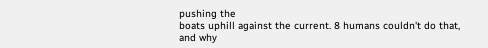pushing the
boats uphill against the current. 8 humans couldn't do that, and why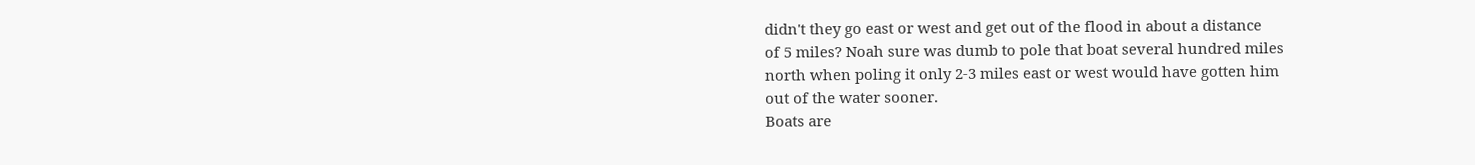didn't they go east or west and get out of the flood in about a distance
of 5 miles? Noah sure was dumb to pole that boat several hundred miles
north when poling it only 2-3 miles east or west would have gotten him
out of the water sooner.
Boats are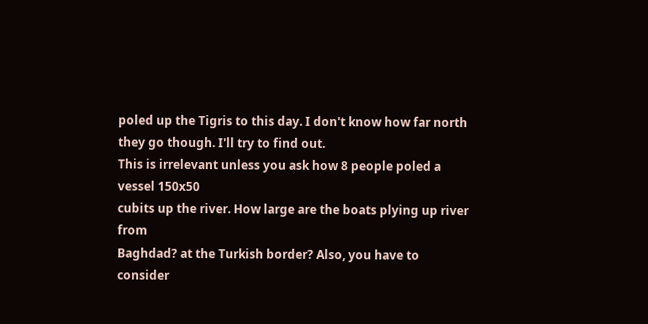poled up the Tigris to this day. I don't know how far north
they go though. I'll try to find out.
This is irrelevant unless you ask how 8 people poled a vessel 150x50
cubits up the river. How large are the boats plying up river from
Baghdad? at the Turkish border? Also, you have to consider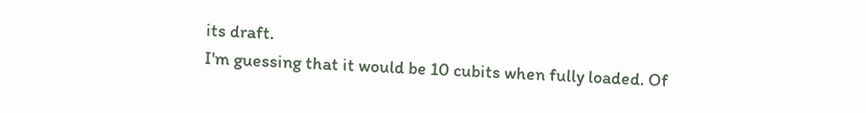its draft.
I'm guessing that it would be 10 cubits when fully loaded. Of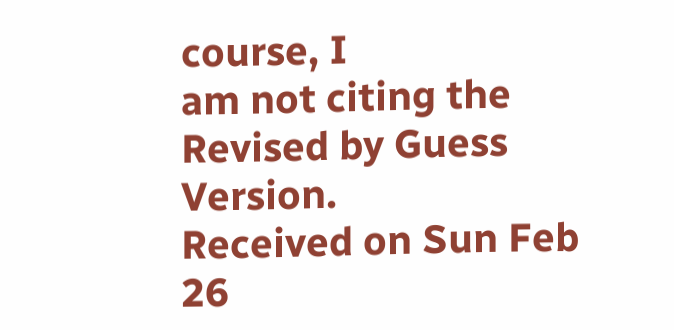course, I
am not citing the Revised by Guess Version.
Received on Sun Feb 26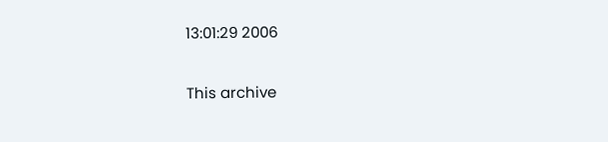13:01:29 2006

This archive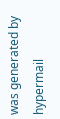was generated by hypermail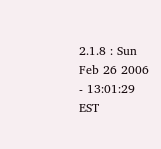2.1.8 : Sun Feb 26 2006 - 13:01:29 EST